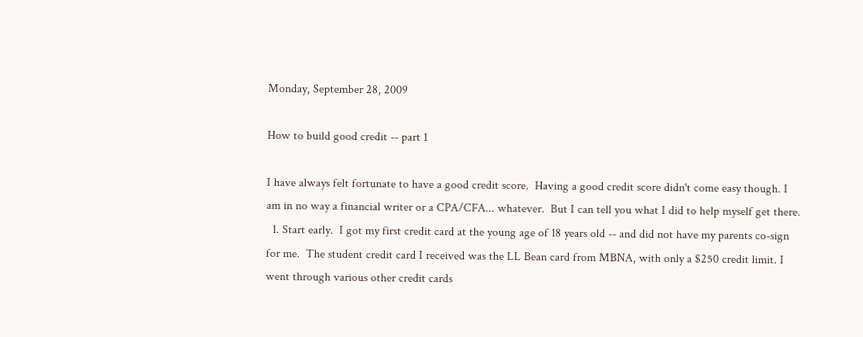Monday, September 28, 2009

How to build good credit -- part 1

I have always felt fortunate to have a good credit score.  Having a good credit score didn't come easy though. I am in no way a financial writer or a CPA/CFA... whatever.  But I can tell you what I did to help myself get there.
  1. Start early.  I got my first credit card at the young age of 18 years old -- and did not have my parents co-sign for me.  The student credit card I received was the LL Bean card from MBNA, with only a $250 credit limit. I went through various other credit cards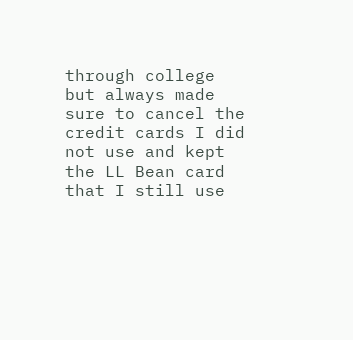through college but always made sure to cancel the credit cards I did not use and kept the LL Bean card that I still use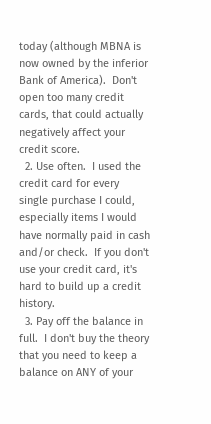today (although MBNA is now owned by the inferior Bank of America).  Don't open too many credit cards, that could actually negatively affect your credit score.
  2. Use often.  I used the credit card for every single purchase I could, especially items I would have normally paid in cash and/or check.  If you don't use your credit card, it's hard to build up a credit history.
  3. Pay off the balance in full.  I don't buy the theory that you need to keep a balance on ANY of your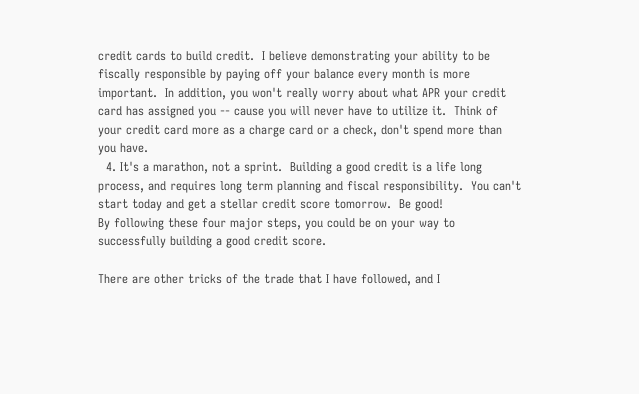credit cards to build credit.  I believe demonstrating your ability to be fiscally responsible by paying off your balance every month is more important.  In addition, you won't really worry about what APR your credit card has assigned you -- cause you will never have to utilize it.  Think of your credit card more as a charge card or a check, don't spend more than you have.
  4. It's a marathon, not a sprint.  Building a good credit is a life long process, and requires long term planning and fiscal responsibility.  You can't start today and get a stellar credit score tomorrow.  Be good!
By following these four major steps, you could be on your way to successfully building a good credit score.

There are other tricks of the trade that I have followed, and I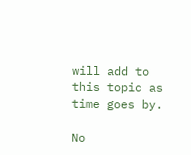will add to this topic as time goes by.

No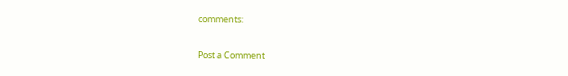comments:

Post a Comment